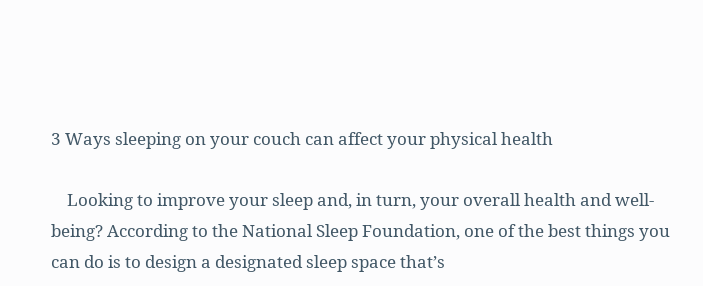3 Ways sleeping on your couch can affect your physical health

    Looking to improve your sleep and, in turn, your overall health and well-being? According to the National Sleep Foundation, one of the best things you can do is to design a designated sleep space that’s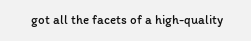got all the facets of a high-quality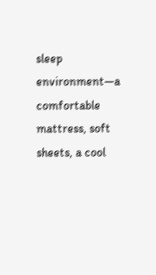sleep environment—a comfortable mattress, soft sheets, a cool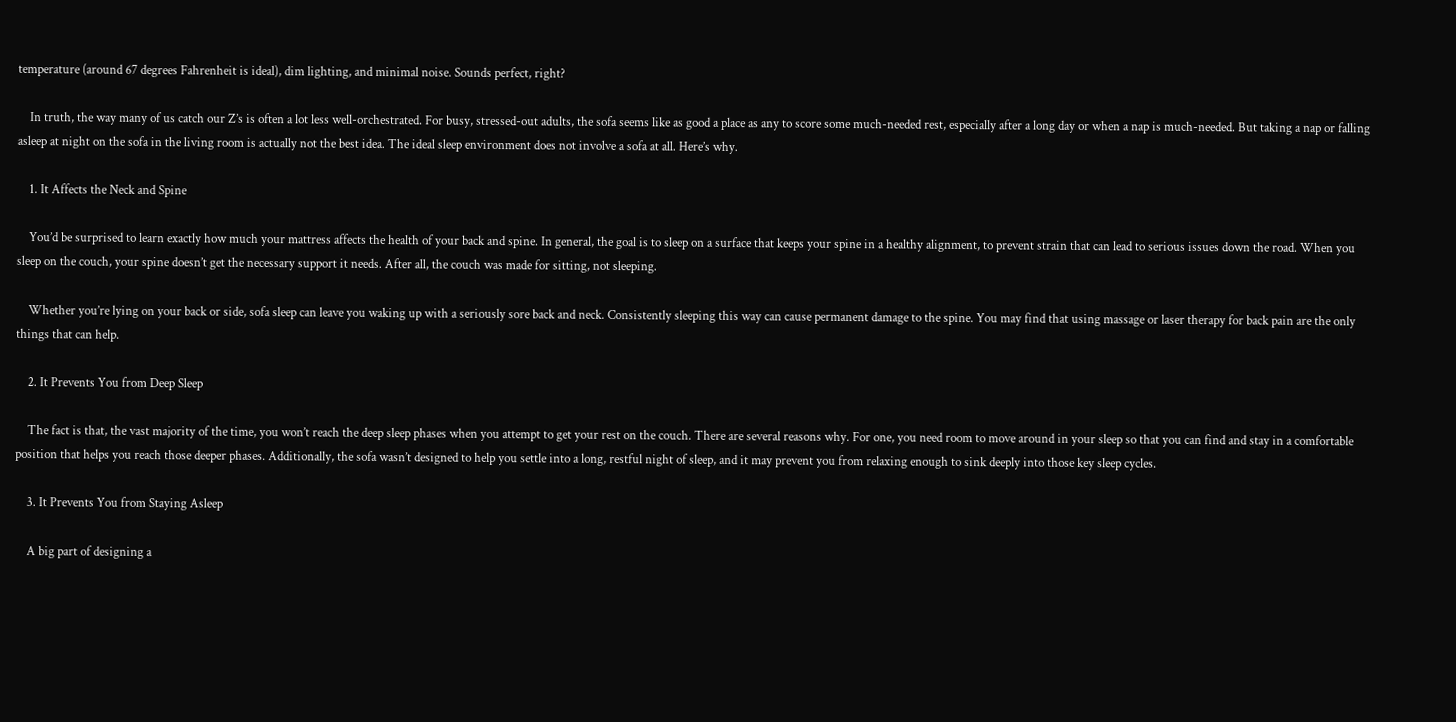temperature (around 67 degrees Fahrenheit is ideal), dim lighting, and minimal noise. Sounds perfect, right?

    In truth, the way many of us catch our Z’s is often a lot less well-orchestrated. For busy, stressed-out adults, the sofa seems like as good a place as any to score some much-needed rest, especially after a long day or when a nap is much-needed. But taking a nap or falling asleep at night on the sofa in the living room is actually not the best idea. The ideal sleep environment does not involve a sofa at all. Here’s why.

    1. It Affects the Neck and Spine

    You’d be surprised to learn exactly how much your mattress affects the health of your back and spine. In general, the goal is to sleep on a surface that keeps your spine in a healthy alignment, to prevent strain that can lead to serious issues down the road. When you sleep on the couch, your spine doesn’t get the necessary support it needs. After all, the couch was made for sitting, not sleeping.

    Whether you’re lying on your back or side, sofa sleep can leave you waking up with a seriously sore back and neck. Consistently sleeping this way can cause permanent damage to the spine. You may find that using massage or laser therapy for back pain are the only things that can help.

    2. It Prevents You from Deep Sleep

    The fact is that, the vast majority of the time, you won’t reach the deep sleep phases when you attempt to get your rest on the couch. There are several reasons why. For one, you need room to move around in your sleep so that you can find and stay in a comfortable position that helps you reach those deeper phases. Additionally, the sofa wasn’t designed to help you settle into a long, restful night of sleep, and it may prevent you from relaxing enough to sink deeply into those key sleep cycles.

    3. It Prevents You from Staying Asleep

    A big part of designing a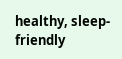healthy, sleep-friendly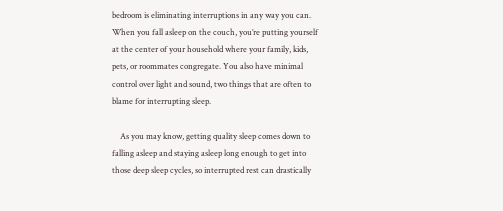bedroom is eliminating interruptions in any way you can. When you fall asleep on the couch, you’re putting yourself at the center of your household where your family, kids, pets, or roommates congregate. You also have minimal control over light and sound, two things that are often to blame for interrupting sleep.

    As you may know, getting quality sleep comes down to falling asleep and staying asleep long enough to get into those deep sleep cycles, so interrupted rest can drastically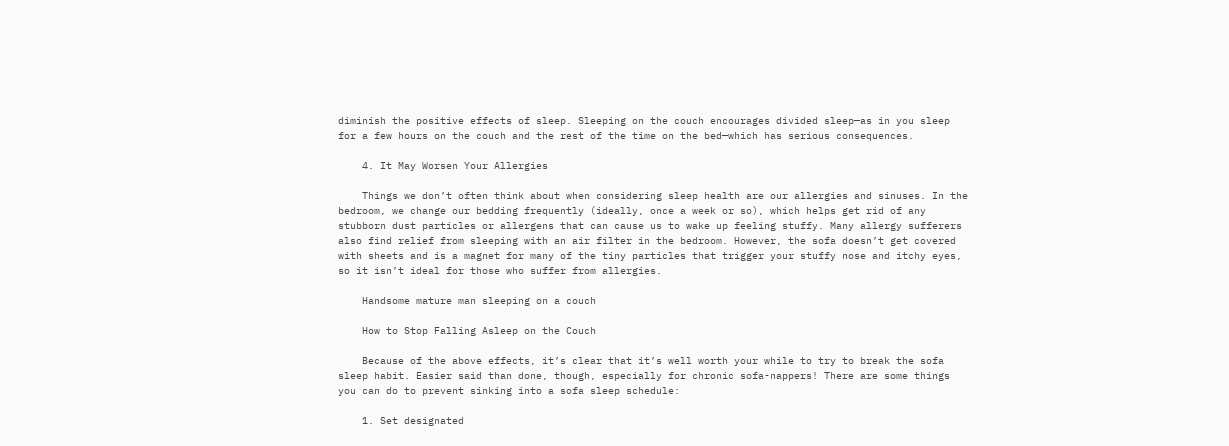diminish the positive effects of sleep. Sleeping on the couch encourages divided sleep—as in you sleep for a few hours on the couch and the rest of the time on the bed—which has serious consequences.

    4. It May Worsen Your Allergies

    Things we don’t often think about when considering sleep health are our allergies and sinuses. In the bedroom, we change our bedding frequently (ideally, once a week or so), which helps get rid of any stubborn dust particles or allergens that can cause us to wake up feeling stuffy. Many allergy sufferers also find relief from sleeping with an air filter in the bedroom. However, the sofa doesn’t get covered with sheets and is a magnet for many of the tiny particles that trigger your stuffy nose and itchy eyes, so it isn’t ideal for those who suffer from allergies.

    Handsome mature man sleeping on a couch

    How to Stop Falling Asleep on the Couch

    Because of the above effects, it’s clear that it’s well worth your while to try to break the sofa sleep habit. Easier said than done, though, especially for chronic sofa-nappers! There are some things you can do to prevent sinking into a sofa sleep schedule:

    1. Set designated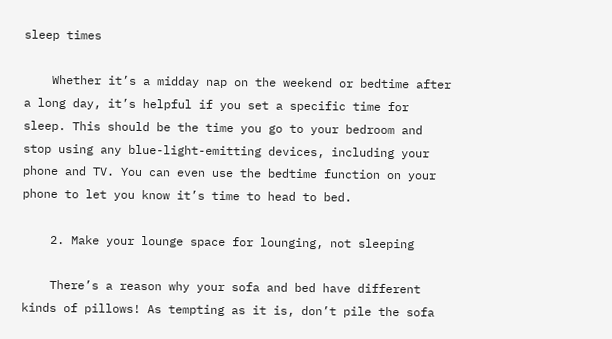sleep times

    Whether it’s a midday nap on the weekend or bedtime after a long day, it’s helpful if you set a specific time for sleep. This should be the time you go to your bedroom and stop using any blue-light-emitting devices, including your phone and TV. You can even use the bedtime function on your phone to let you know it’s time to head to bed.

    2. Make your lounge space for lounging, not sleeping

    There’s a reason why your sofa and bed have different kinds of pillows! As tempting as it is, don’t pile the sofa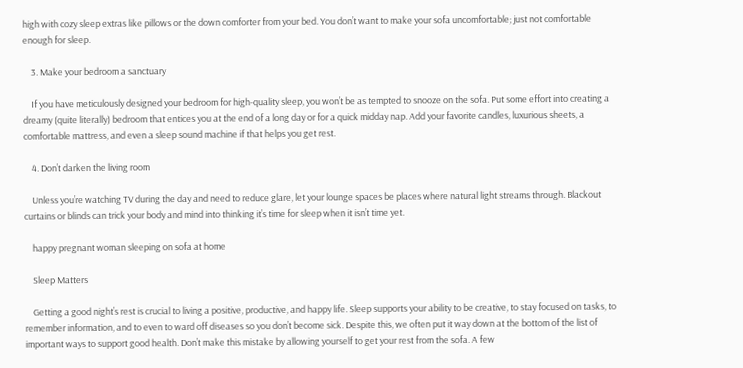high with cozy sleep extras like pillows or the down comforter from your bed. You don’t want to make your sofa uncomfortable; just not comfortable enough for sleep.

    3. Make your bedroom a sanctuary

    If you have meticulously designed your bedroom for high-quality sleep, you won’t be as tempted to snooze on the sofa. Put some effort into creating a dreamy (quite literally) bedroom that entices you at the end of a long day or for a quick midday nap. Add your favorite candles, luxurious sheets, a comfortable mattress, and even a sleep sound machine if that helps you get rest.

    4. Don’t darken the living room

    Unless you’re watching TV during the day and need to reduce glare, let your lounge spaces be places where natural light streams through. Blackout curtains or blinds can trick your body and mind into thinking it’s time for sleep when it isn’t time yet.

    happy pregnant woman sleeping on sofa at home

    Sleep Matters

    Getting a good night’s rest is crucial to living a positive, productive, and happy life. Sleep supports your ability to be creative, to stay focused on tasks, to remember information, and to even to ward off diseases so you don’t become sick. Despite this, we often put it way down at the bottom of the list of important ways to support good health. Don’t make this mistake by allowing yourself to get your rest from the sofa. A few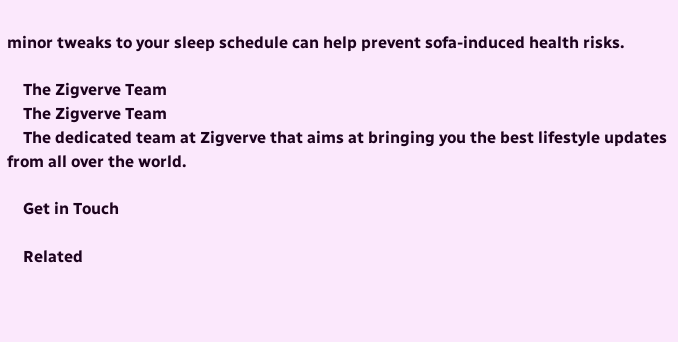minor tweaks to your sleep schedule can help prevent sofa-induced health risks.

    The Zigverve Team
    The Zigverve Team
    The dedicated team at Zigverve that aims at bringing you the best lifestyle updates from all over the world.

    Get in Touch

    Related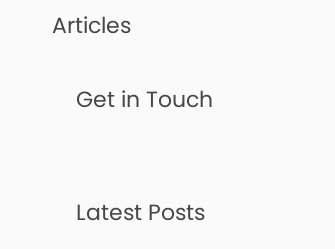Articles

    Get in Touch


    Latest Posts